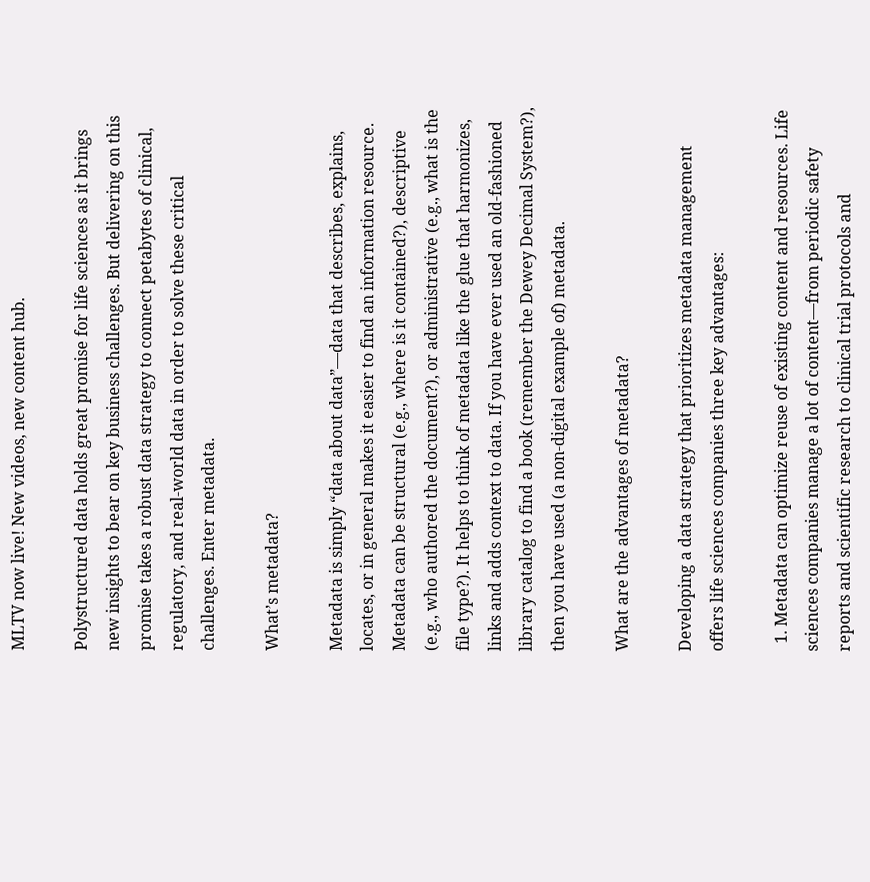MLTV now live! New videos, new content hub.

Polystructured data holds great promise for life sciences as it brings new insights to bear on key business challenges. But delivering on this promise takes a robust data strategy to connect petabytes of clinical, regulatory, and real-world data in order to solve these critical challenges. Enter metadata.

What’s metadata?

Metadata is simply “data about data”—data that describes, explains, locates, or in general makes it easier to find an information resource. Metadata can be structural (e.g., where is it contained?), descriptive (e.g., who authored the document?), or administrative (e.g., what is the file type?). It helps to think of metadata like the glue that harmonizes, links and adds context to data. If you have ever used an old-fashioned library catalog to find a book (remember the Dewey Decimal System?), then you have used (a non-digital example of) metadata.

What are the advantages of metadata?

Developing a data strategy that prioritizes metadata management offers life sciences companies three key advantages:

  1. Metadata can optimize reuse of existing content and resources. Life sciences companies manage a lot of content—from periodic safety reports and scientific research to clinical trial protocols and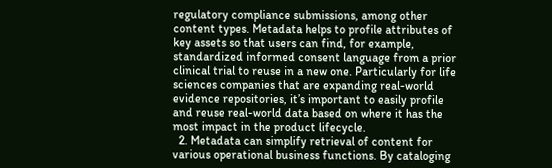regulatory compliance submissions, among other content types. Metadata helps to profile attributes of key assets so that users can find, for example, standardized informed consent language from a prior clinical trial to reuse in a new one. Particularly for life sciences companies that are expanding real-world evidence repositories, it’s important to easily profile and reuse real-world data based on where it has the most impact in the product lifecycle.
  2. Metadata can simplify retrieval of content for various operational business functions. By cataloging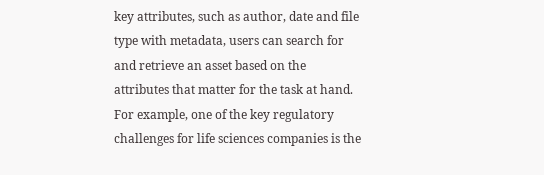key attributes, such as author, date and file type with metadata, users can search for and retrieve an asset based on the attributes that matter for the task at hand. For example, one of the key regulatory challenges for life sciences companies is the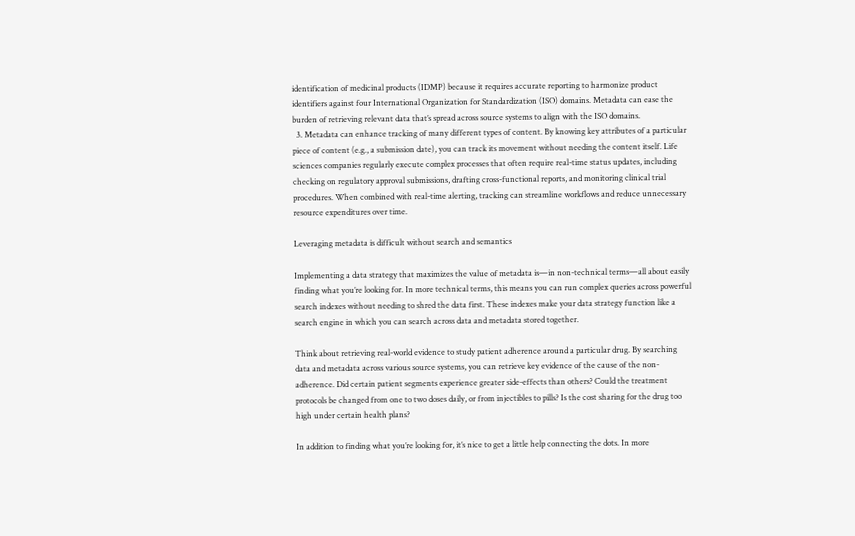identification of medicinal products (IDMP) because it requires accurate reporting to harmonize product identifiers against four International Organization for Standardization (ISO) domains. Metadata can ease the burden of retrieving relevant data that’s spread across source systems to align with the ISO domains.
  3. Metadata can enhance tracking of many different types of content. By knowing key attributes of a particular piece of content (e.g., a submission date), you can track its movement without needing the content itself. Life sciences companies regularly execute complex processes that often require real-time status updates, including checking on regulatory approval submissions, drafting cross-functional reports, and monitoring clinical trial procedures. When combined with real-time alerting, tracking can streamline workflows and reduce unnecessary resource expenditures over time.

Leveraging metadata is difficult without search and semantics

Implementing a data strategy that maximizes the value of metadata is—in non-technical terms—all about easily finding what you’re looking for. In more technical terms, this means you can run complex queries across powerful search indexes without needing to shred the data first. These indexes make your data strategy function like a search engine in which you can search across data and metadata stored together.

Think about retrieving real-world evidence to study patient adherence around a particular drug. By searching data and metadata across various source systems, you can retrieve key evidence of the cause of the non-adherence. Did certain patient segments experience greater side-effects than others? Could the treatment protocols be changed from one to two doses daily, or from injectibles to pills? Is the cost sharing for the drug too high under certain health plans?

In addition to finding what you’re looking for, it’s nice to get a little help connecting the dots. In more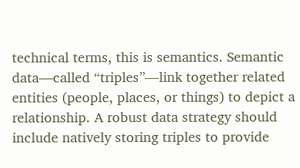technical terms, this is semantics. Semantic data—called “triples”—link together related entities (people, places, or things) to depict a relationship. A robust data strategy should include natively storing triples to provide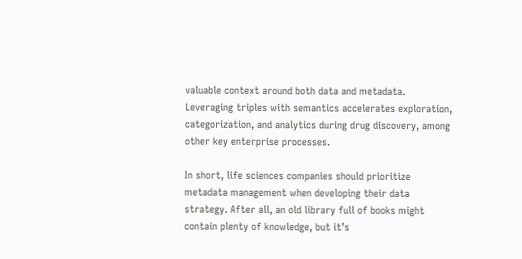valuable context around both data and metadata. Leveraging triples with semantics accelerates exploration, categorization, and analytics during drug discovery, among other key enterprise processes.

In short, life sciences companies should prioritize metadata management when developing their data strategy. After all, an old library full of books might contain plenty of knowledge, but it’s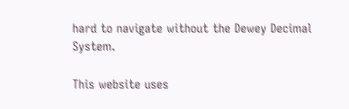hard to navigate without the Dewey Decimal System.

This website uses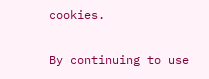cookies.

By continuing to use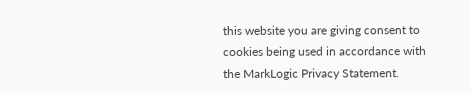this website you are giving consent to cookies being used in accordance with the MarkLogic Privacy Statement.